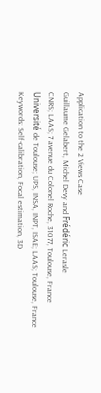Application to the 2 Views Case
Guillaume Gelabert, Michel Devy and Frédéric Lerasle
CNRS; LAAS; 7 avenue du Colonel Roche, 31077, Toulouse, France
Université de Toulouse; UPS, INSA, INPT, ISAE; LAAS; Toulouse, France
Keywords: Self-calibration, Focal estimation, 3D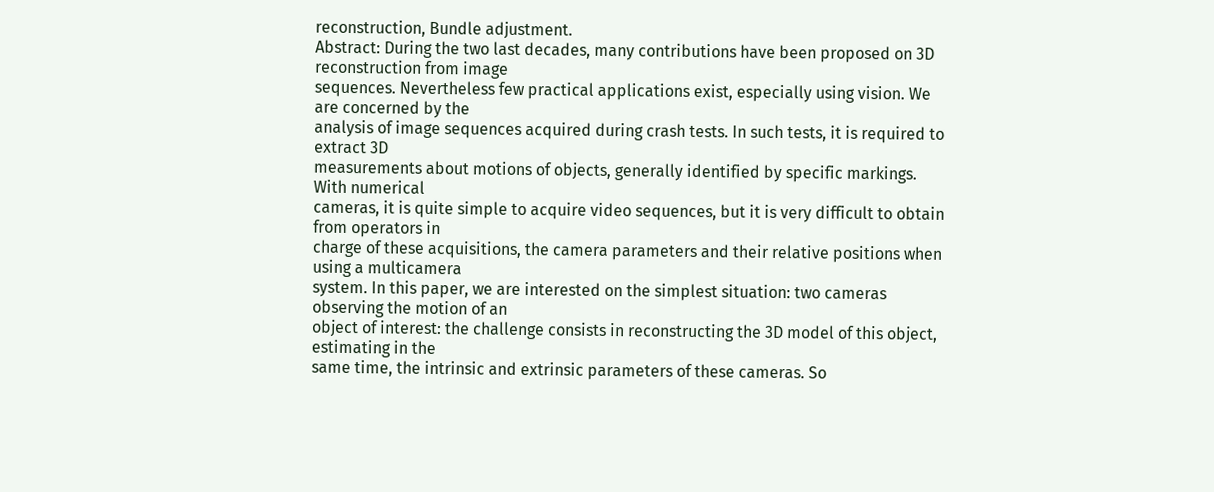reconstruction, Bundle adjustment.
Abstract: During the two last decades, many contributions have been proposed on 3D reconstruction from image
sequences. Nevertheless few practical applications exist, especially using vision. We are concerned by the
analysis of image sequences acquired during crash tests. In such tests, it is required to extract 3D
measurements about motions of objects, generally identified by specific markings. With numerical
cameras, it is quite simple to acquire video sequences, but it is very difficult to obtain from operators in
charge of these acquisitions, the camera parameters and their relative positions when using a multicamera
system. In this paper, we are interested on the simplest situation: two cameras observing the motion of an
object of interest: the challenge consists in reconstructing the 3D model of this object, estimating in the
same time, the intrinsic and extrinsic parameters of these cameras. So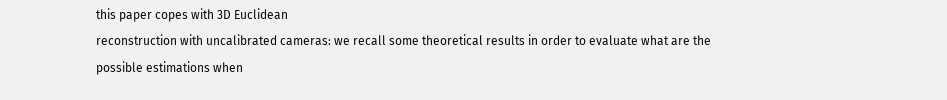this paper copes with 3D Euclidean
reconstruction with uncalibrated cameras: we recall some theoretical results in order to evaluate what are the
possible estimations when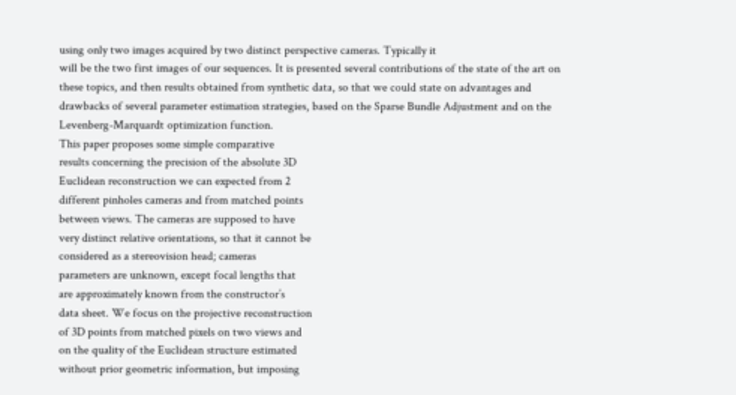using only two images acquired by two distinct perspective cameras. Typically it
will be the two first images of our sequences. It is presented several contributions of the state of the art on
these topics, and then results obtained from synthetic data, so that we could state on advantages and
drawbacks of several parameter estimation strategies, based on the Sparse Bundle Adjustment and on the
Levenberg-Marquardt optimization function.
This paper proposes some simple comparative
results concerning the precision of the absolute 3D
Euclidean reconstruction we can expected from 2
different pinholes cameras and from matched points
between views. The cameras are supposed to have
very distinct relative orientations, so that it cannot be
considered as a stereovision head; cameras
parameters are unknown, except focal lengths that
are approximately known from the constructor’s
data sheet. We focus on the projective reconstruction
of 3D points from matched pixels on two views and
on the quality of the Euclidean structure estimated
without prior geometric information, but imposing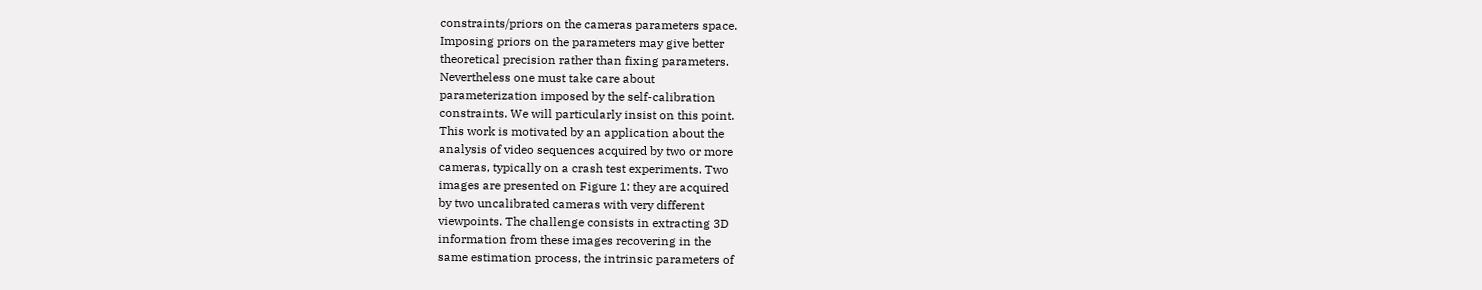constraints/priors on the cameras parameters space.
Imposing priors on the parameters may give better
theoretical precision rather than fixing parameters.
Nevertheless one must take care about
parameterization imposed by the self-calibration
constraints. We will particularly insist on this point.
This work is motivated by an application about the
analysis of video sequences acquired by two or more
cameras, typically on a crash test experiments. Two
images are presented on Figure 1: they are acquired
by two uncalibrated cameras with very different
viewpoints. The challenge consists in extracting 3D
information from these images recovering in the
same estimation process, the intrinsic parameters of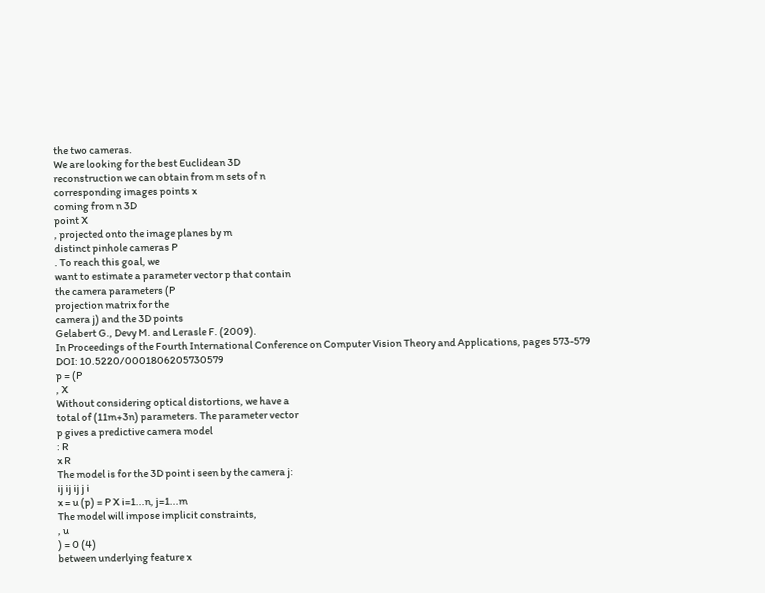the two cameras.
We are looking for the best Euclidean 3D
reconstruction we can obtain from m sets of n
corresponding images points x
coming from n 3D
point X
, projected onto the image planes by m
distinct pinhole cameras P
. To reach this goal, we
want to estimate a parameter vector p that contain
the camera parameters (P
projection matrix for the
camera j) and the 3D points
Gelabert G., Devy M. and Lerasle F. (2009).
In Proceedings of the Fourth International Conference on Computer Vision Theory and Applications, pages 573-579
DOI: 10.5220/0001806205730579
p = (P
, X
Without considering optical distortions, we have a
total of (11m+3n) parameters. The parameter vector
p gives a predictive camera model
: R
x R
The model is for the 3D point i seen by the camera j:
ij ij ij j i
x = u (p) = P X i=1...n, j=1...m
The model will impose implicit constraints,
, u
) = 0 (4)
between underlying feature x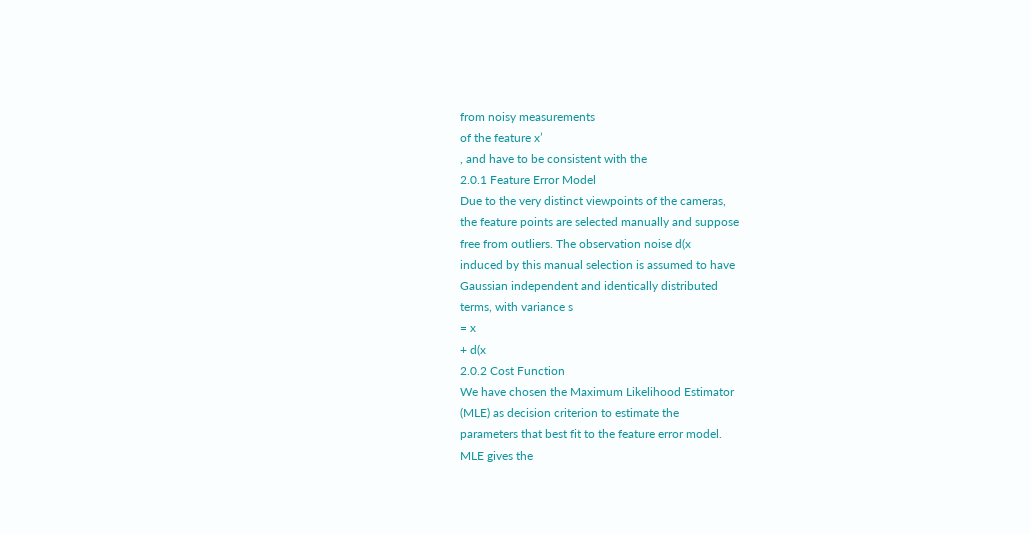from noisy measurements
of the feature x’
, and have to be consistent with the
2.0.1 Feature Error Model
Due to the very distinct viewpoints of the cameras,
the feature points are selected manually and suppose
free from outliers. The observation noise d(x
induced by this manual selection is assumed to have
Gaussian independent and identically distributed
terms, with variance s
= x
+ d(x
2.0.2 Cost Function
We have chosen the Maximum Likelihood Estimator
(MLE) as decision criterion to estimate the
parameters that best fit to the feature error model.
MLE gives the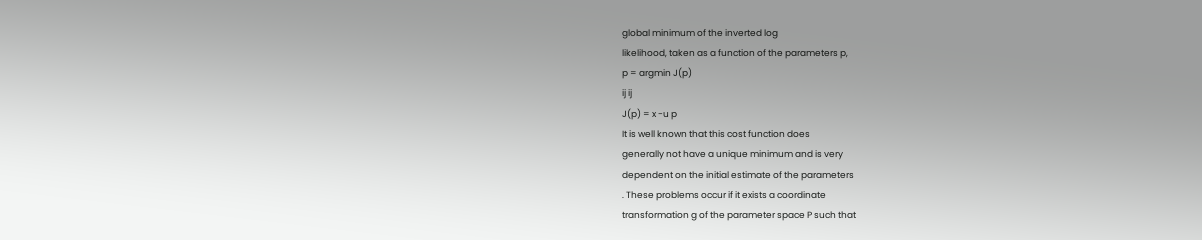global minimum of the inverted log
likelihood, taken as a function of the parameters p,
p = argmin J(p)
ij ij
J(p) = x -u p
It is well known that this cost function does
generally not have a unique minimum and is very
dependent on the initial estimate of the parameters
. These problems occur if it exists a coordinate
transformation g of the parameter space P such that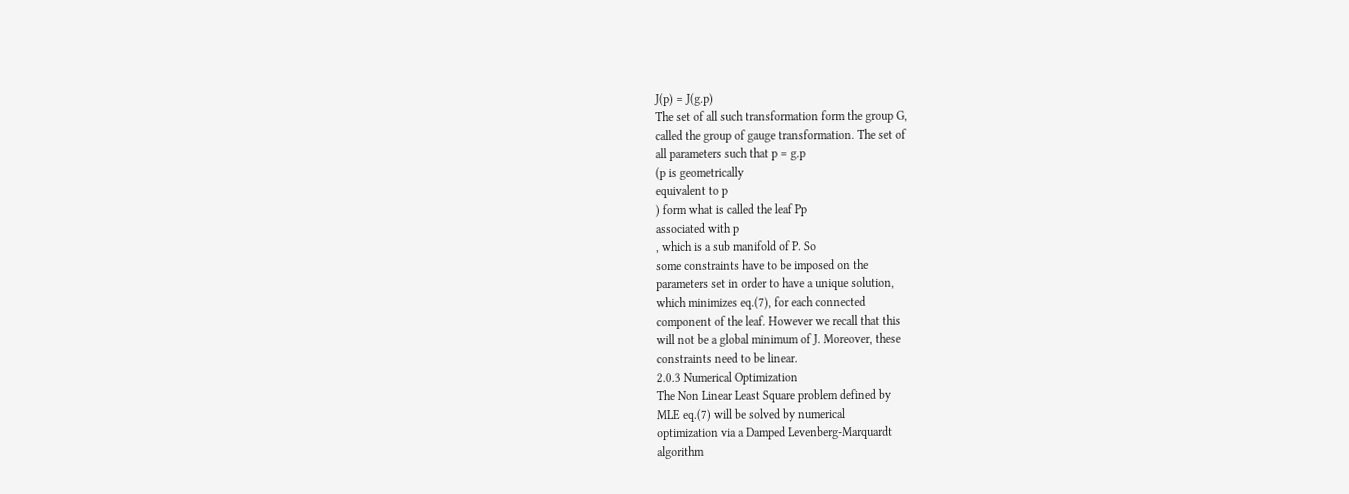J(p) = J(g.p)
The set of all such transformation form the group G,
called the group of gauge transformation. The set of
all parameters such that p = g.p
(p is geometrically
equivalent to p
) form what is called the leaf Pp
associated with p
, which is a sub manifold of P. So
some constraints have to be imposed on the
parameters set in order to have a unique solution,
which minimizes eq.(7), for each connected
component of the leaf. However we recall that this
will not be a global minimum of J. Moreover, these
constraints need to be linear.
2.0.3 Numerical Optimization
The Non Linear Least Square problem defined by
MLE eq.(7) will be solved by numerical
optimization via a Damped Levenberg-Marquardt
algorithm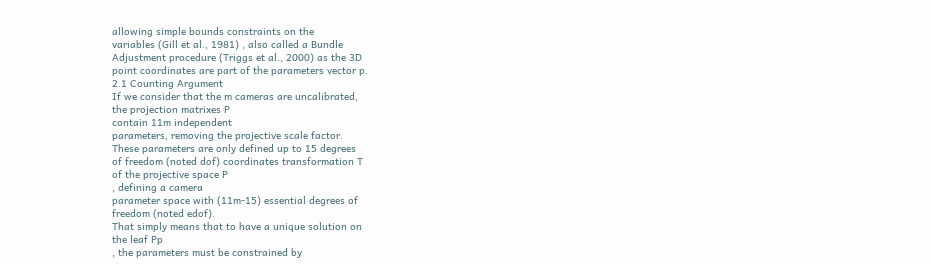allowing simple bounds constraints on the
variables (Gill et al., 1981) , also called a Bundle
Adjustment procedure (Triggs et al., 2000) as the 3D
point coordinates are part of the parameters vector p.
2.1 Counting Argument
If we consider that the m cameras are uncalibrated,
the projection matrixes P
contain 11m independent
parameters, removing the projective scale factor.
These parameters are only defined up to 15 degrees
of freedom (noted dof) coordinates transformation T
of the projective space P
, defining a camera
parameter space with (11m-15) essential degrees of
freedom (noted edof).
That simply means that to have a unique solution on
the leaf Pp
, the parameters must be constrained by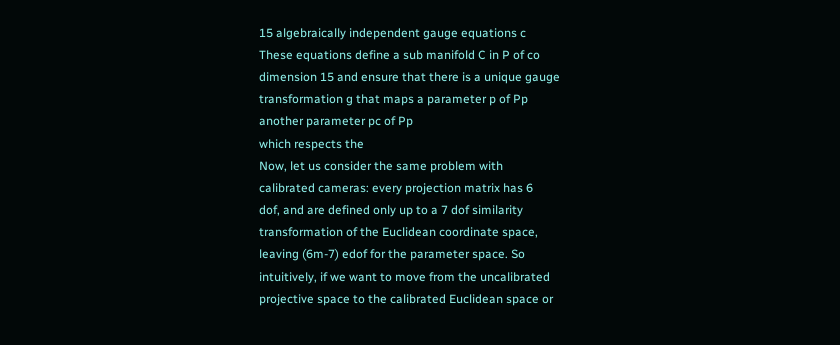15 algebraically independent gauge equations c
These equations define a sub manifold C in P of co
dimension 15 and ensure that there is a unique gauge
transformation g that maps a parameter p of Pp
another parameter pc of Pp
which respects the
Now, let us consider the same problem with
calibrated cameras: every projection matrix has 6
dof, and are defined only up to a 7 dof similarity
transformation of the Euclidean coordinate space,
leaving (6m-7) edof for the parameter space. So
intuitively, if we want to move from the uncalibrated
projective space to the calibrated Euclidean space or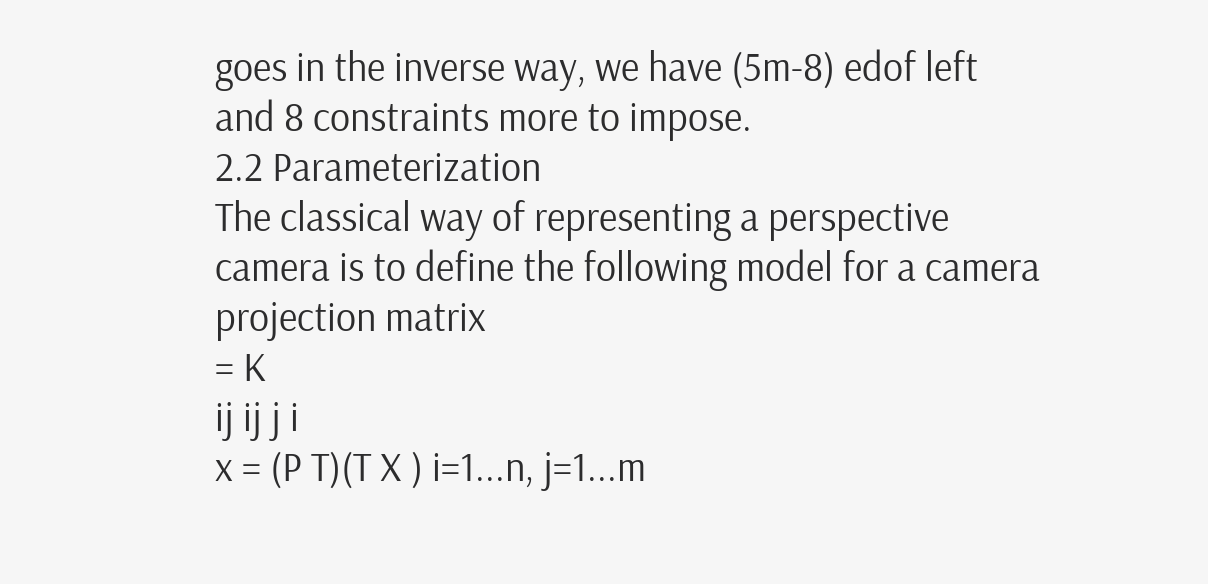goes in the inverse way, we have (5m-8) edof left
and 8 constraints more to impose.
2.2 Parameterization
The classical way of representing a perspective
camera is to define the following model for a camera
projection matrix
= K
ij ij j i
x = (P T)(T X ) i=1...n, j=1...m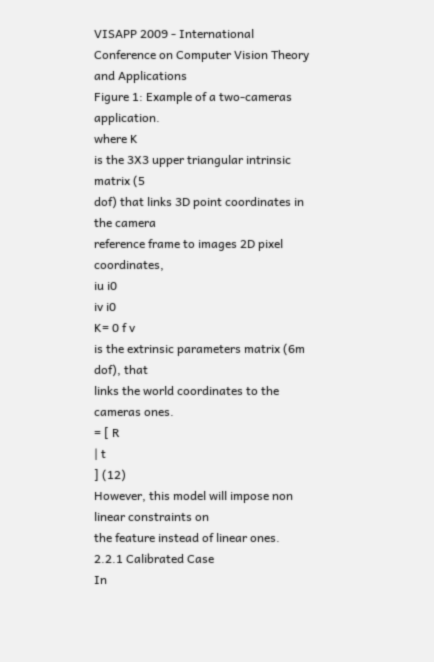VISAPP 2009 - International Conference on Computer Vision Theory and Applications
Figure 1: Example of a two-cameras application.
where K
is the 3X3 upper triangular intrinsic matrix (5
dof) that links 3D point coordinates in the camera
reference frame to images 2D pixel coordinates,
iu i0
iv i0
K= 0 f v
is the extrinsic parameters matrix (6m dof), that
links the world coordinates to the cameras ones.
= [ R
| t
] (12)
However, this model will impose non linear constraints on
the feature instead of linear ones.
2.2.1 Calibrated Case
In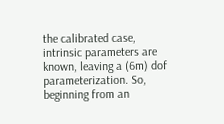the calibrated case, intrinsic parameters are
known, leaving a (6m) dof parameterization. So,
beginning from an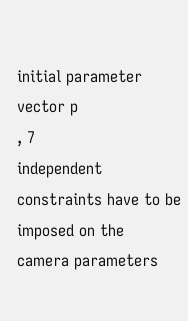initial parameter vector p
, 7
independent constraints have to be imposed on the
camera parameters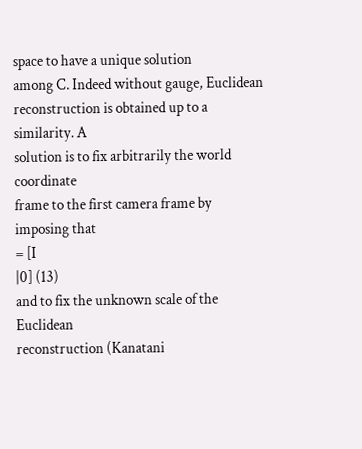space to have a unique solution
among C. Indeed without gauge, Euclidean
reconstruction is obtained up to a similarity. A
solution is to fix arbitrarily the world coordinate
frame to the first camera frame by imposing that
= [I
|0] (13)
and to fix the unknown scale of the Euclidean
reconstruction (Kanatani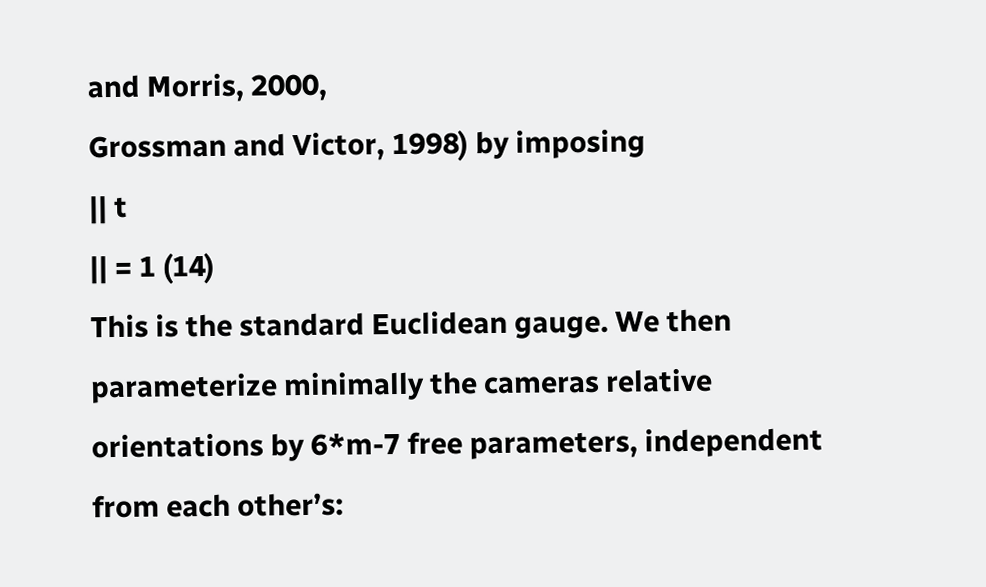and Morris, 2000,
Grossman and Victor, 1998) by imposing
|| t
|| = 1 (14)
This is the standard Euclidean gauge. We then
parameterize minimally the cameras relative
orientations by 6*m-7 free parameters, independent
from each other’s: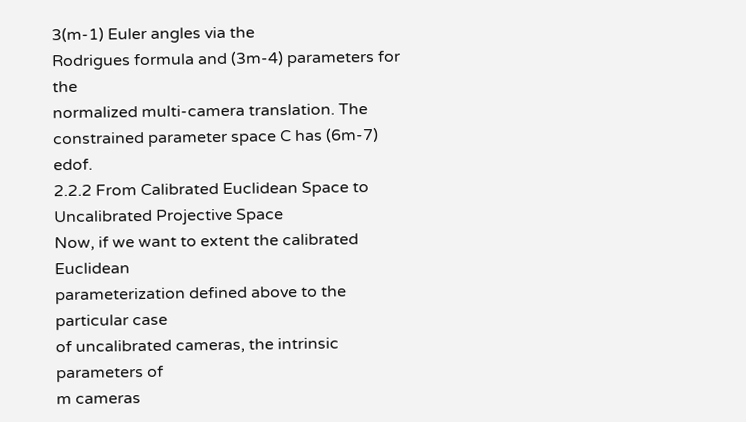3(m-1) Euler angles via the
Rodrigues formula and (3m-4) parameters for the
normalized multi-camera translation. The
constrained parameter space C has (6m-7) edof.
2.2.2 From Calibrated Euclidean Space to
Uncalibrated Projective Space
Now, if we want to extent the calibrated Euclidean
parameterization defined above to the particular case
of uncalibrated cameras, the intrinsic parameters of
m cameras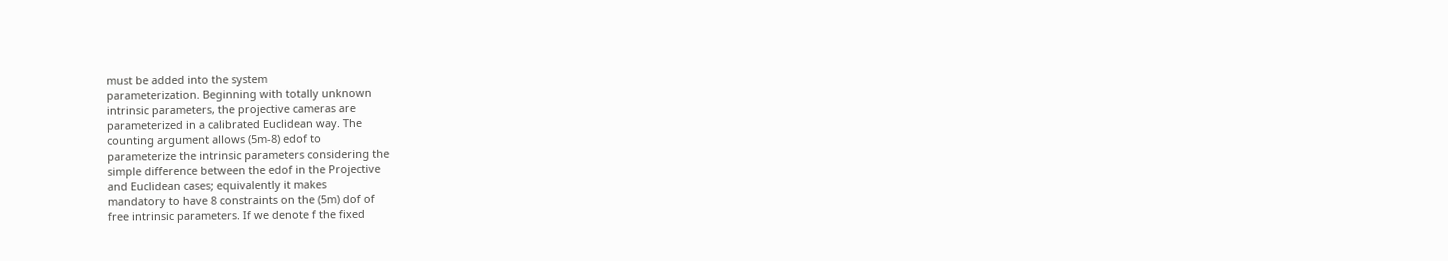must be added into the system
parameterization. Beginning with totally unknown
intrinsic parameters, the projective cameras are
parameterized in a calibrated Euclidean way. The
counting argument allows (5m-8) edof to
parameterize the intrinsic parameters considering the
simple difference between the edof in the Projective
and Euclidean cases; equivalently it makes
mandatory to have 8 constraints on the (5m) dof of
free intrinsic parameters. If we denote f the fixed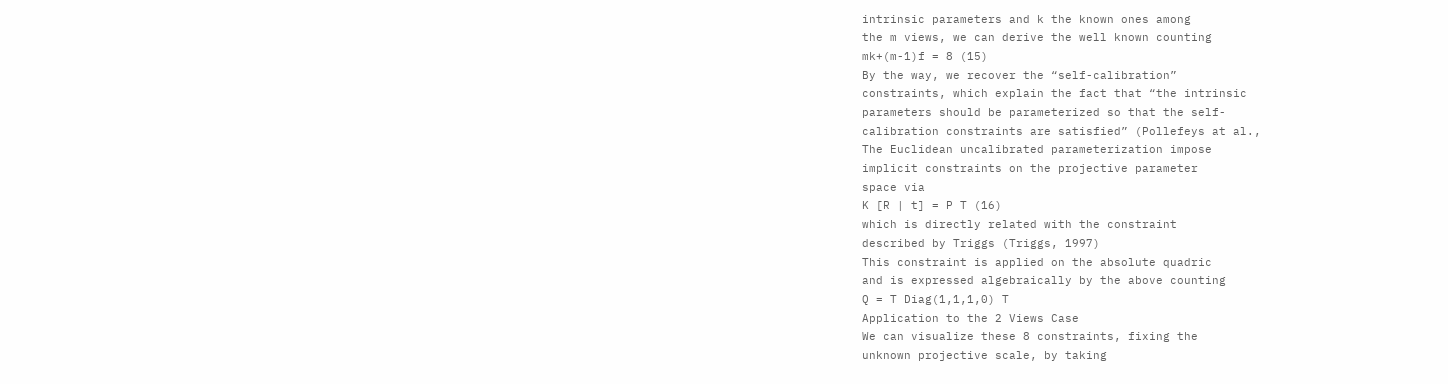intrinsic parameters and k the known ones among
the m views, we can derive the well known counting
mk+(m-1)f = 8 (15)
By the way, we recover the “self-calibration”
constraints, which explain the fact that “the intrinsic
parameters should be parameterized so that the self-
calibration constraints are satisfied” (Pollefeys at al.,
The Euclidean uncalibrated parameterization impose
implicit constraints on the projective parameter
space via
K [R | t] = P T (16)
which is directly related with the constraint
described by Triggs (Triggs, 1997)
This constraint is applied on the absolute quadric
and is expressed algebraically by the above counting
Q = T Diag(1,1,1,0) T
Application to the 2 Views Case
We can visualize these 8 constraints, fixing the
unknown projective scale, by taking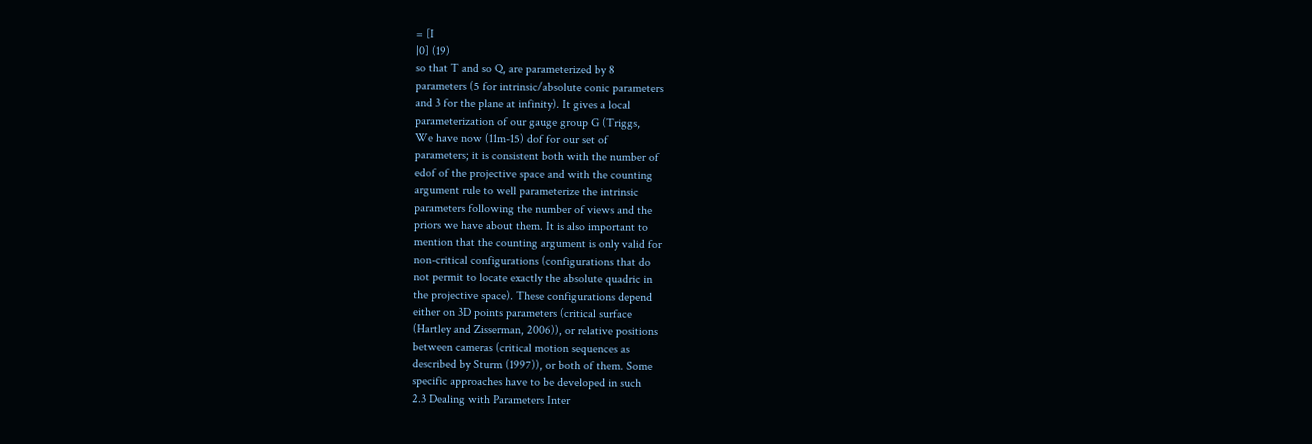= [I
|0] (19)
so that T and so Q, are parameterized by 8
parameters (5 for intrinsic/absolute conic parameters
and 3 for the plane at infinity). It gives a local
parameterization of our gauge group G (Triggs,
We have now (11m-15) dof for our set of
parameters; it is consistent both with the number of
edof of the projective space and with the counting
argument rule to well parameterize the intrinsic
parameters following the number of views and the
priors we have about them. It is also important to
mention that the counting argument is only valid for
non-critical configurations (configurations that do
not permit to locate exactly the absolute quadric in
the projective space). These configurations depend
either on 3D points parameters (critical surface
(Hartley and Zisserman, 2006)), or relative positions
between cameras (critical motion sequences as
described by Sturm (1997)), or both of them. Some
specific approaches have to be developed in such
2.3 Dealing with Parameters Inter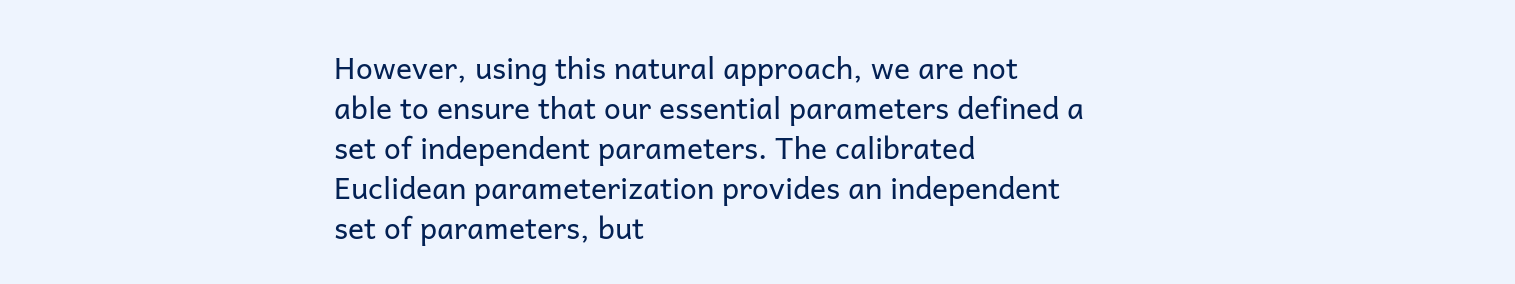However, using this natural approach, we are not
able to ensure that our essential parameters defined a
set of independent parameters. The calibrated
Euclidean parameterization provides an independent
set of parameters, but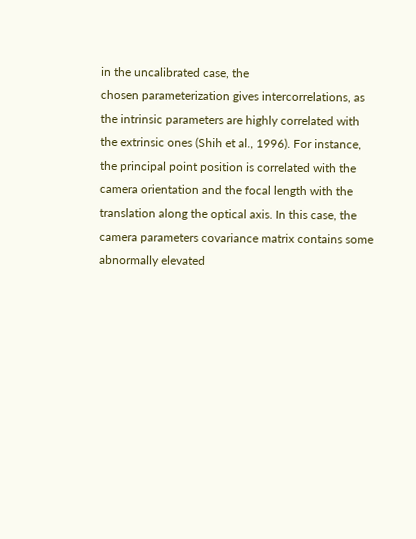in the uncalibrated case, the
chosen parameterization gives intercorrelations, as
the intrinsic parameters are highly correlated with
the extrinsic ones (Shih et al., 1996). For instance,
the principal point position is correlated with the
camera orientation and the focal length with the
translation along the optical axis. In this case, the
camera parameters covariance matrix contains some
abnormally elevated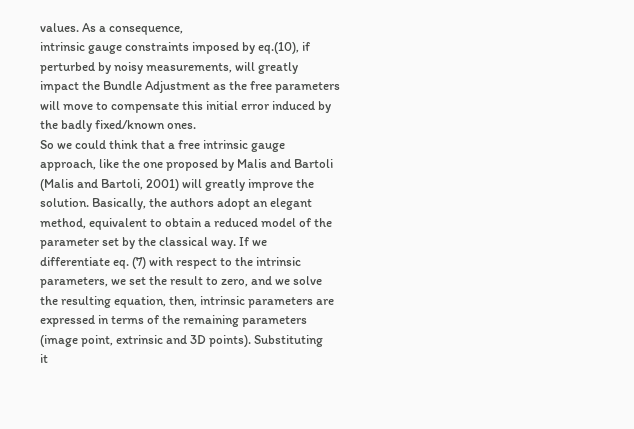values. As a consequence,
intrinsic gauge constraints imposed by eq.(10), if
perturbed by noisy measurements, will greatly
impact the Bundle Adjustment as the free parameters
will move to compensate this initial error induced by
the badly fixed/known ones.
So we could think that a free intrinsic gauge
approach, like the one proposed by Malis and Bartoli
(Malis and Bartoli, 2001) will greatly improve the
solution. Basically, the authors adopt an elegant
method, equivalent to obtain a reduced model of the
parameter set by the classical way. If we
differentiate eq. (7) with respect to the intrinsic
parameters, we set the result to zero, and we solve
the resulting equation, then, intrinsic parameters are
expressed in terms of the remaining parameters
(image point, extrinsic and 3D points). Substituting
it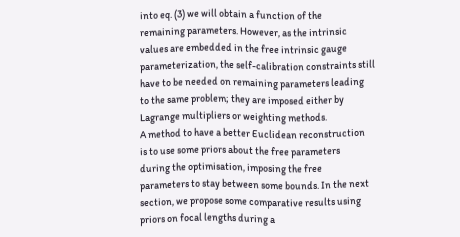into eq. (3) we will obtain a function of the
remaining parameters. However, as the intrinsic
values are embedded in the free intrinsic gauge
parameterization, the self-calibration constraints still
have to be needed on remaining parameters leading
to the same problem; they are imposed either by
Lagrange multipliers or weighting methods.
A method to have a better Euclidean reconstruction
is to use some priors about the free parameters
during the optimisation, imposing the free
parameters to stay between some bounds. In the next
section, we propose some comparative results using
priors on focal lengths during a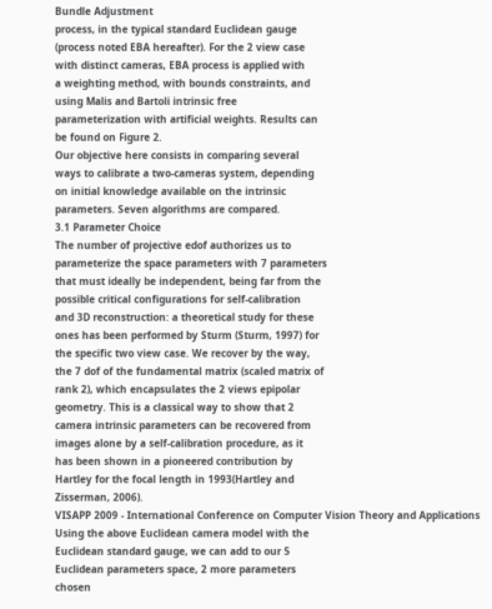Bundle Adjustment
process, in the typical standard Euclidean gauge
(process noted EBA hereafter). For the 2 view case
with distinct cameras, EBA process is applied with
a weighting method, with bounds constraints, and
using Malis and Bartoli intrinsic free
parameterization with artificial weights. Results can
be found on Figure 2.
Our objective here consists in comparing several
ways to calibrate a two-cameras system, depending
on initial knowledge available on the intrinsic
parameters. Seven algorithms are compared.
3.1 Parameter Choice
The number of projective edof authorizes us to
parameterize the space parameters with 7 parameters
that must ideally be independent, being far from the
possible critical configurations for self-calibration
and 3D reconstruction: a theoretical study for these
ones has been performed by Sturm (Sturm, 1997) for
the specific two view case. We recover by the way,
the 7 dof of the fundamental matrix (scaled matrix of
rank 2), which encapsulates the 2 views epipolar
geometry. This is a classical way to show that 2
camera intrinsic parameters can be recovered from
images alone by a self-calibration procedure, as it
has been shown in a pioneered contribution by
Hartley for the focal length in 1993(Hartley and
Zisserman, 2006).
VISAPP 2009 - International Conference on Computer Vision Theory and Applications
Using the above Euclidean camera model with the
Euclidean standard gauge, we can add to our 5
Euclidean parameters space, 2 more parameters
chosen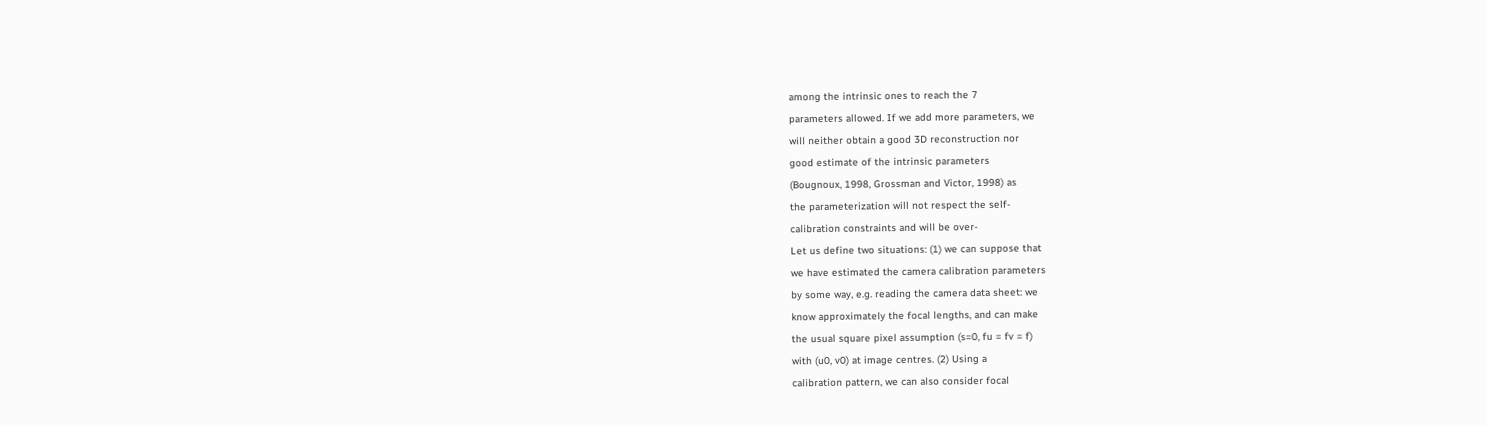among the intrinsic ones to reach the 7
parameters allowed. If we add more parameters, we
will neither obtain a good 3D reconstruction nor
good estimate of the intrinsic parameters
(Bougnoux, 1998, Grossman and Victor, 1998) as
the parameterization will not respect the self-
calibration constraints and will be over-
Let us define two situations: (1) we can suppose that
we have estimated the camera calibration parameters
by some way, e.g. reading the camera data sheet: we
know approximately the focal lengths, and can make
the usual square pixel assumption (s=0, fu = fv = f)
with (u0, v0) at image centres. (2) Using a
calibration pattern, we can also consider focal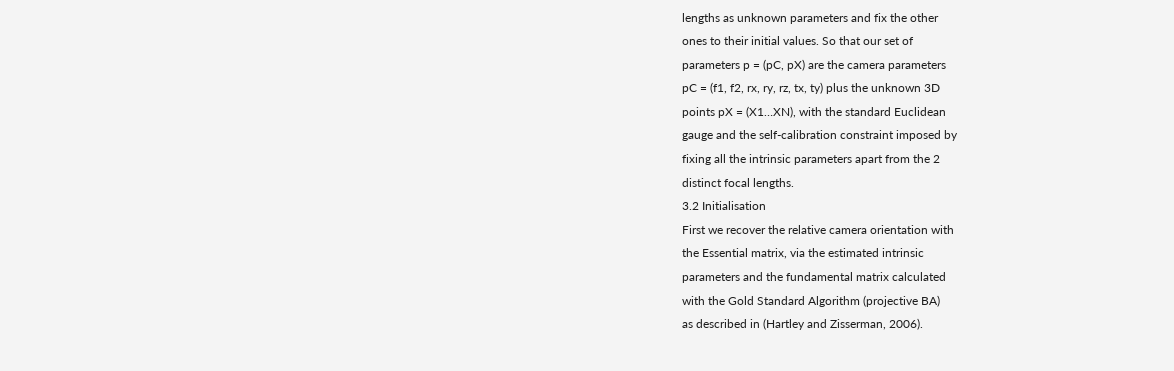lengths as unknown parameters and fix the other
ones to their initial values. So that our set of
parameters p = (pC, pX) are the camera parameters
pC = (f1, f2, rx, ry, rz, tx, ty) plus the unknown 3D
points pX = (X1…XN), with the standard Euclidean
gauge and the self-calibration constraint imposed by
fixing all the intrinsic parameters apart from the 2
distinct focal lengths.
3.2 Initialisation
First we recover the relative camera orientation with
the Essential matrix, via the estimated intrinsic
parameters and the fundamental matrix calculated
with the Gold Standard Algorithm (projective BA)
as described in (Hartley and Zisserman, 2006).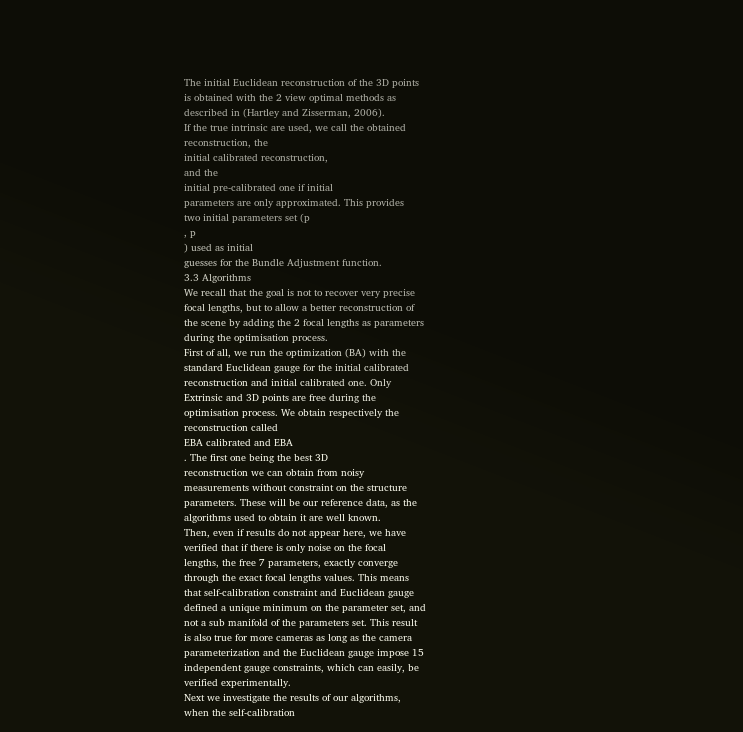The initial Euclidean reconstruction of the 3D points
is obtained with the 2 view optimal methods as
described in (Hartley and Zisserman, 2006).
If the true intrinsic are used, we call the obtained
reconstruction, the
initial calibrated reconstruction,
and the
initial pre-calibrated one if initial
parameters are only approximated. This provides
two initial parameters set (p
, p
) used as initial
guesses for the Bundle Adjustment function.
3.3 Algorithms
We recall that the goal is not to recover very precise
focal lengths, but to allow a better reconstruction of
the scene by adding the 2 focal lengths as parameters
during the optimisation process.
First of all, we run the optimization (BA) with the
standard Euclidean gauge for the initial calibrated
reconstruction and initial calibrated one. Only
Extrinsic and 3D points are free during the
optimisation process. We obtain respectively the
reconstruction called
EBA calibrated and EBA
. The first one being the best 3D
reconstruction we can obtain from noisy
measurements without constraint on the structure
parameters. These will be our reference data, as the
algorithms used to obtain it are well known.
Then, even if results do not appear here, we have
verified that if there is only noise on the focal
lengths, the free 7 parameters, exactly converge
through the exact focal lengths values. This means
that self-calibration constraint and Euclidean gauge
defined a unique minimum on the parameter set, and
not a sub manifold of the parameters set. This result
is also true for more cameras as long as the camera
parameterization and the Euclidean gauge impose 15
independent gauge constraints, which can easily, be
verified experimentally.
Next we investigate the results of our algorithms,
when the self-calibration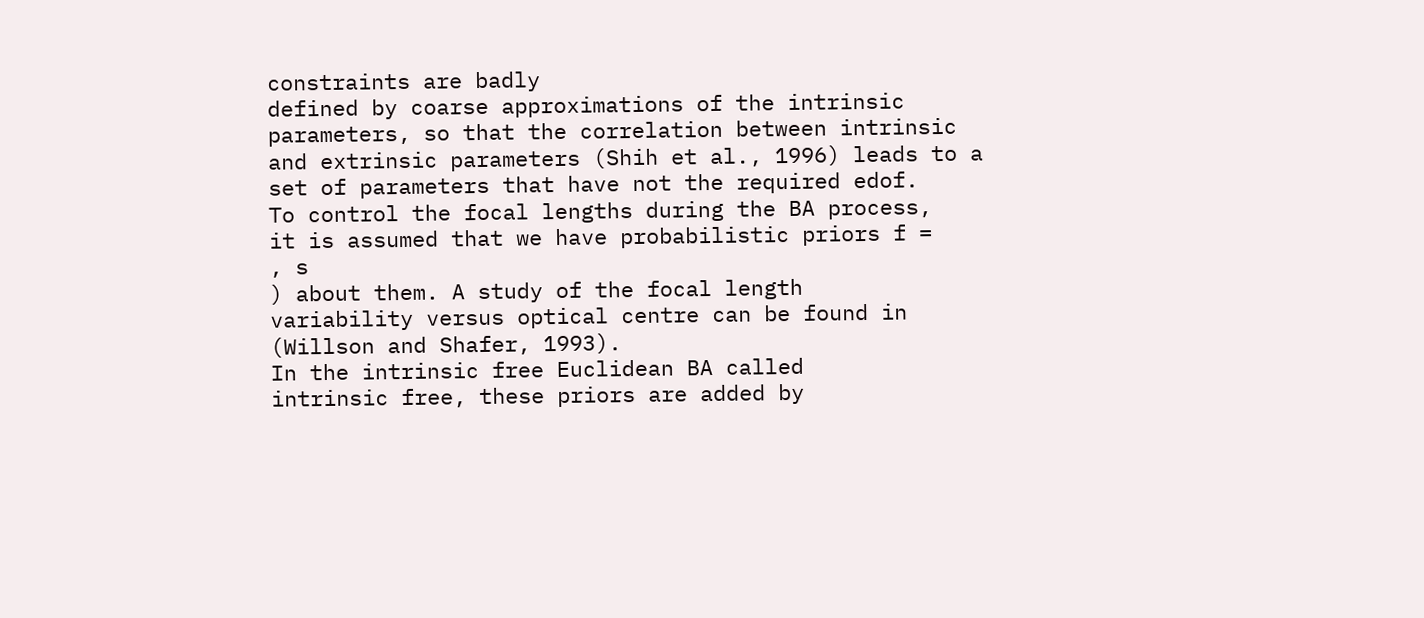constraints are badly
defined by coarse approximations of the intrinsic
parameters, so that the correlation between intrinsic
and extrinsic parameters (Shih et al., 1996) leads to a
set of parameters that have not the required edof.
To control the focal lengths during the BA process,
it is assumed that we have probabilistic priors f =
, s
) about them. A study of the focal length
variability versus optical centre can be found in
(Willson and Shafer, 1993).
In the intrinsic free Euclidean BA called
intrinsic free, these priors are added by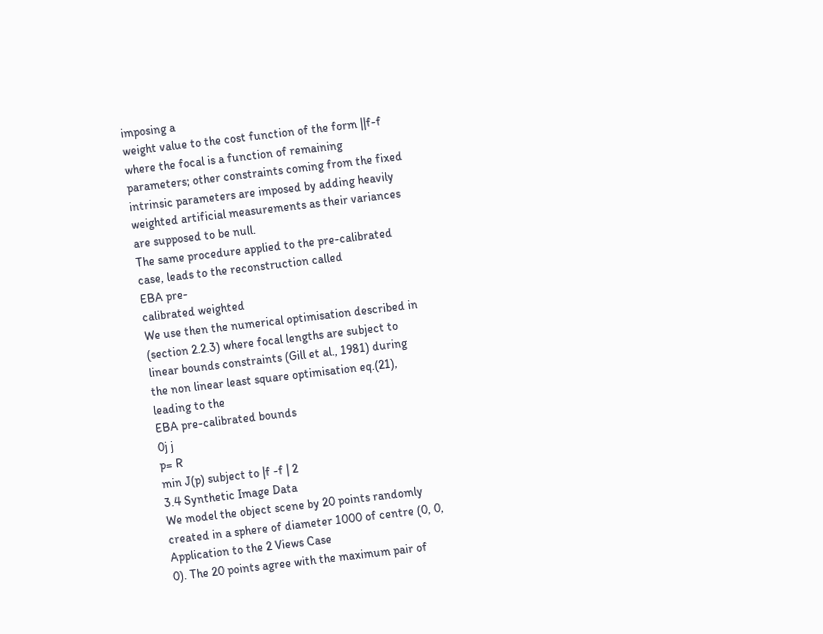imposing a
weight value to the cost function of the form ||f-f
where the focal is a function of remaining
parameters; other constraints coming from the fixed
intrinsic parameters are imposed by adding heavily
weighted artificial measurements as their variances
are supposed to be null.
The same procedure applied to the pre-calibrated
case, leads to the reconstruction called
EBA pre-
calibrated weighted
We use then the numerical optimisation described in
(section 2.2.3) where focal lengths are subject to
linear bounds constraints (Gill et al., 1981) during
the non linear least square optimisation eq.(21),
leading to the
EBA pre-calibrated bounds
0j j
p= R
min J(p) subject to |f -f | 2
3.4 Synthetic Image Data
We model the object scene by 20 points randomly
created in a sphere of diameter 1000 of centre (0, 0,
Application to the 2 Views Case
0). The 20 points agree with the maximum pair of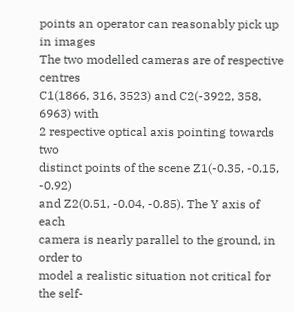points an operator can reasonably pick up in images
The two modelled cameras are of respective centres
C1(1866, 316, 3523) and C2(-3922, 358, 6963) with
2 respective optical axis pointing towards two
distinct points of the scene Z1(-0.35, -0.15, -0.92)
and Z2(0.51, -0.04, -0.85). The Y axis of each
camera is nearly parallel to the ground, in order to
model a realistic situation not critical for the self-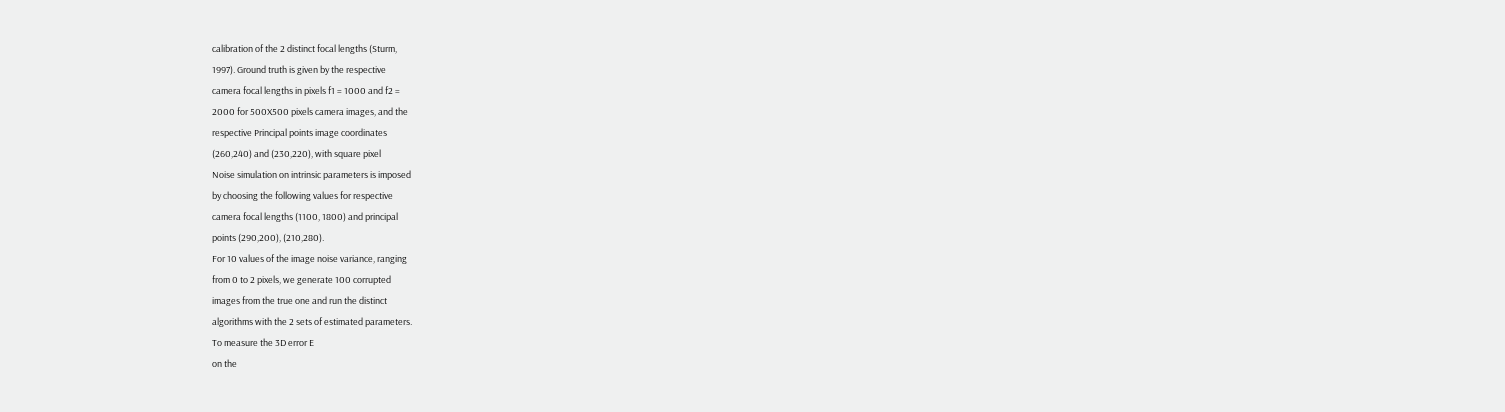calibration of the 2 distinct focal lengths (Sturm,
1997). Ground truth is given by the respective
camera focal lengths in pixels f1 = 1000 and f2 =
2000 for 500X500 pixels camera images, and the
respective Principal points image coordinates
(260,240) and (230,220), with square pixel
Noise simulation on intrinsic parameters is imposed
by choosing the following values for respective
camera focal lengths (1100, 1800) and principal
points (290,200), (210,280).
For 10 values of the image noise variance, ranging
from 0 to 2 pixels, we generate 100 corrupted
images from the true one and run the distinct
algorithms with the 2 sets of estimated parameters.
To measure the 3D error E
on the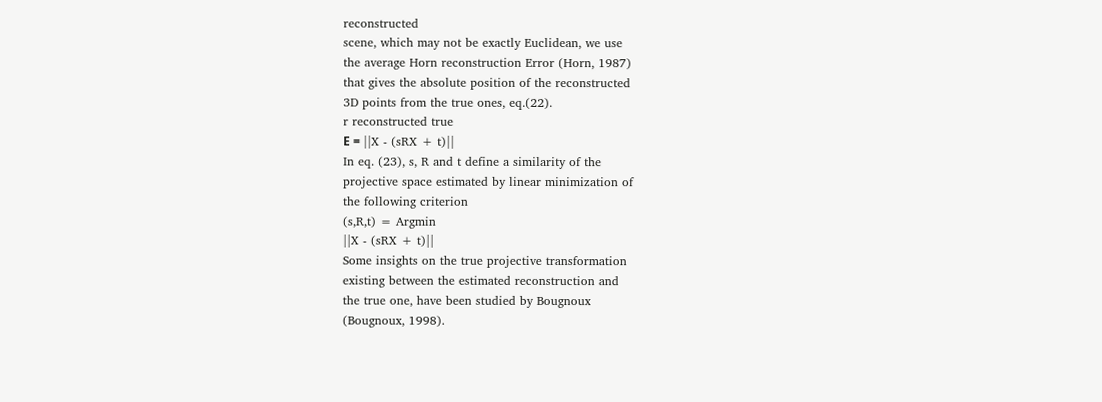reconstructed
scene, which may not be exactly Euclidean, we use
the average Horn reconstruction Error (Horn, 1987)
that gives the absolute position of the reconstructed
3D points from the true ones, eq.(22).
r reconstructed true
Ε = ||X - (sRX + t)||
In eq. (23), s, R and t define a similarity of the
projective space estimated by linear minimization of
the following criterion
(s,R,t) = Argmin
||X - (sRX + t)||
Some insights on the true projective transformation
existing between the estimated reconstruction and
the true one, have been studied by Bougnoux
(Bougnoux, 1998).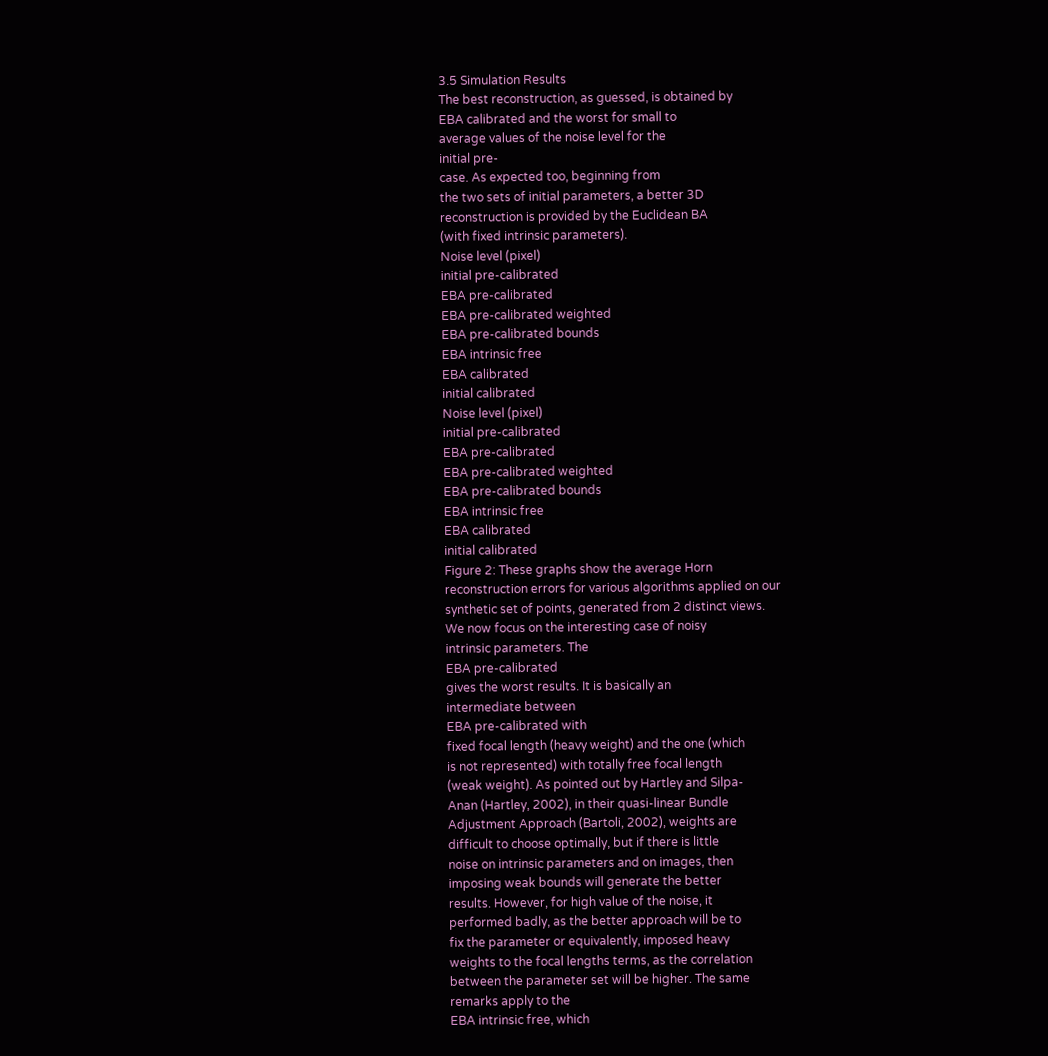3.5 Simulation Results
The best reconstruction, as guessed, is obtained by
EBA calibrated and the worst for small to
average values of the noise level for the
initial pre-
case. As expected too, beginning from
the two sets of initial parameters, a better 3D
reconstruction is provided by the Euclidean BA
(with fixed intrinsic parameters).
Noise level (pixel)
initial pre-calibrated
EBA pre-calibrated
EBA pre-calibrated weighted
EBA pre-calibrated bounds
EBA intrinsic free
EBA calibrated
initial calibrated
Noise level (pixel)
initial pre-calibrated
EBA pre-calibrated
EBA pre-calibrated weighted
EBA pre-calibrated bounds
EBA intrinsic free
EBA calibrated
initial calibrated
Figure 2: These graphs show the average Horn
reconstruction errors for various algorithms applied on our
synthetic set of points, generated from 2 distinct views.
We now focus on the interesting case of noisy
intrinsic parameters. The
EBA pre-calibrated
gives the worst results. It is basically an
intermediate between
EBA pre-calibrated with
fixed focal length (heavy weight) and the one (which
is not represented) with totally free focal length
(weak weight). As pointed out by Hartley and Silpa-
Anan (Hartley, 2002), in their quasi-linear Bundle
Adjustment Approach (Bartoli, 2002), weights are
difficult to choose optimally, but if there is little
noise on intrinsic parameters and on images, then
imposing weak bounds will generate the better
results. However, for high value of the noise, it
performed badly, as the better approach will be to
fix the parameter or equivalently, imposed heavy
weights to the focal lengths terms, as the correlation
between the parameter set will be higher. The same
remarks apply to the
EBA intrinsic free, which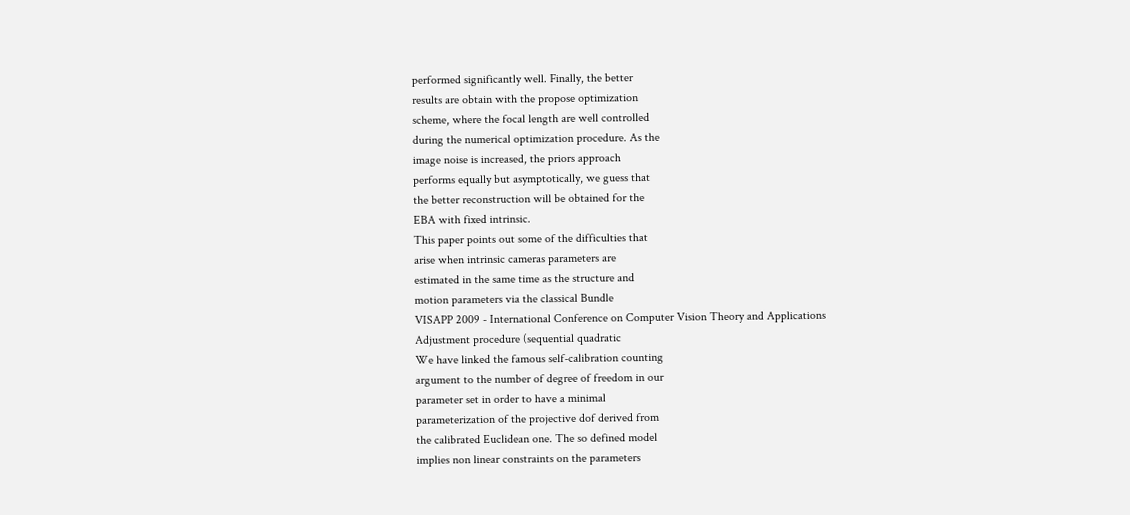performed significantly well. Finally, the better
results are obtain with the propose optimization
scheme, where the focal length are well controlled
during the numerical optimization procedure. As the
image noise is increased, the priors approach
performs equally but asymptotically, we guess that
the better reconstruction will be obtained for the
EBA with fixed intrinsic.
This paper points out some of the difficulties that
arise when intrinsic cameras parameters are
estimated in the same time as the structure and
motion parameters via the classical Bundle
VISAPP 2009 - International Conference on Computer Vision Theory and Applications
Adjustment procedure (sequential quadratic
We have linked the famous self-calibration counting
argument to the number of degree of freedom in our
parameter set in order to have a minimal
parameterization of the projective dof derived from
the calibrated Euclidean one. The so defined model
implies non linear constraints on the parameters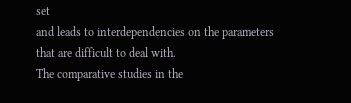set
and leads to interdependencies on the parameters
that are difficult to deal with.
The comparative studies in the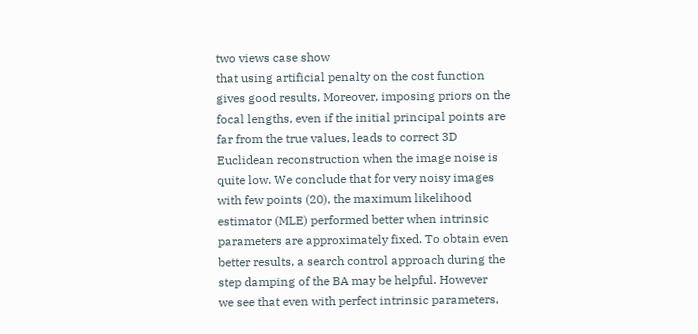two views case show
that using artificial penalty on the cost function
gives good results. Moreover, imposing priors on the
focal lengths, even if the initial principal points are
far from the true values, leads to correct 3D
Euclidean reconstruction when the image noise is
quite low. We conclude that for very noisy images
with few points (20), the maximum likelihood
estimator (MLE) performed better when intrinsic
parameters are approximately fixed. To obtain even
better results, a search control approach during the
step damping of the BA may be helpful. However
we see that even with perfect intrinsic parameters,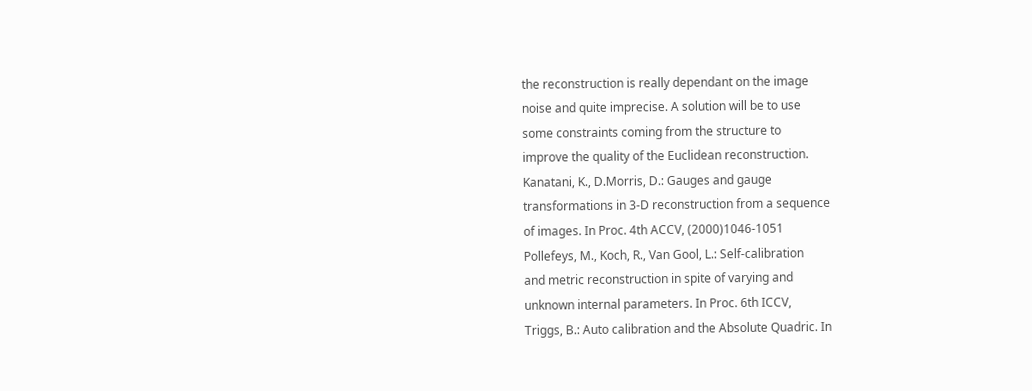the reconstruction is really dependant on the image
noise and quite imprecise. A solution will be to use
some constraints coming from the structure to
improve the quality of the Euclidean reconstruction.
Kanatani, K., D.Morris, D.: Gauges and gauge
transformations in 3-D reconstruction from a sequence
of images. In Proc. 4th ACCV, (2000)1046-1051
Pollefeys, M., Koch, R., Van Gool, L.: Self-calibration
and metric reconstruction in spite of varying and
unknown internal parameters. In Proc. 6th ICCV,
Triggs, B.: Auto calibration and the Absolute Quadric. In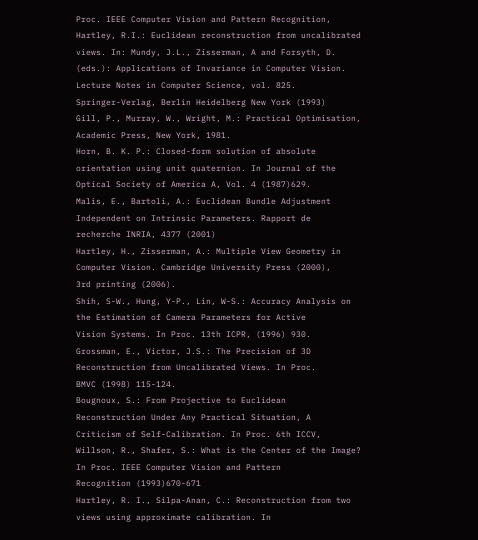Proc. IEEE Computer Vision and Pattern Recognition,
Hartley, R.I.: Euclidean reconstruction from uncalibrated
views. In: Mundy, J.L., Zisserman, A and Forsyth, D.
(eds.): Applications of Invariance in Computer Vision.
Lecture Notes in Computer Science, vol. 825.
Springer-Verlag, Berlin Heidelberg New York (1993)
Gill, P., Murray, W., Wright, M.: Practical Optimisation,
Academic Press, New York, 1981.
Horn, B. K. P.: Closed-form solution of absolute
orientation using unit quaternion. In Journal of the
Optical Society of America A, Vol. 4 (1987)629.
Malis, E., Bartoli, A.: Euclidean Bundle Adjustment
Independent on Intrinsic Parameters. Rapport de
recherche INRIA, 4377 (2001)
Hartley, H., Zisserman, A.: Multiple View Geometry in
Computer Vision. Cambridge University Press (2000),
3rd printing (2006).
Shih, S-W., Hung, Y-P., Lin, W-S.: Accuracy Analysis on
the Estimation of Camera Parameters for Active
Vision Systems. In Proc. 13th ICPR, (1996) 930.
Grossman, E., Victor, J.S.: The Precision of 3D
Reconstruction from Uncalibrated Views. In Proc.
BMVC (1998) 115-124.
Bougnoux, S.: From Projective to Euclidean
Reconstruction Under Any Practical Situation, A
Criticism of Self-Calibration. In Proc. 6th ICCV,
Willson, R., Shafer, S.: What is the Center of the Image?
In Proc. IEEE Computer Vision and Pattern
Recognition (1993)670-671
Hartley, R. I., Silpa-Anan, C.: Reconstruction from two
views using approximate calibration. In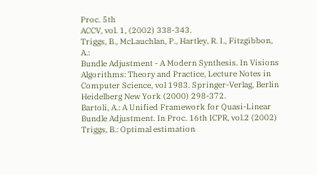Proc. 5th
ACCV, vol. 1, (2002) 338-343.
Triggs, B., McLauchlan, P., Hartley, R. I., Fitzgibbon, A.:
Bundle Adjustment - A Modern Synthesis. In Visions
Algorithms: Theory and Practice, Lecture Notes in
Computer Science, vol 1983. Springer-Verlag, Berlin
Heidelberg New York (2000) 298-372.
Bartoli, A.: A Unified Framework for Quasi-Linear
Bundle Adjustment. In Proc. 16th ICPR, vol.2 (2002)
Triggs, B.: Optimal estimation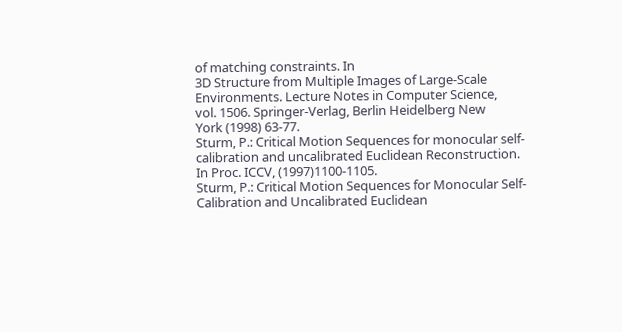of matching constraints. In
3D Structure from Multiple Images of Large-Scale
Environments. Lecture Notes in Computer Science,
vol. 1506. Springer-Verlag, Berlin Heidelberg New
York (1998) 63-77.
Sturm, P.: Critical Motion Sequences for monocular self-
calibration and uncalibrated Euclidean Reconstruction.
In Proc. ICCV, (1997)1100-1105.
Sturm, P.: Critical Motion Sequences for Monocular Self-
Calibration and Uncalibrated Euclidean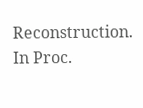Reconstruction. In Proc.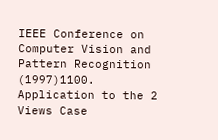IEEE Conference on
Computer Vision and Pattern Recognition (1997)1100.
Application to the 2 Views Case